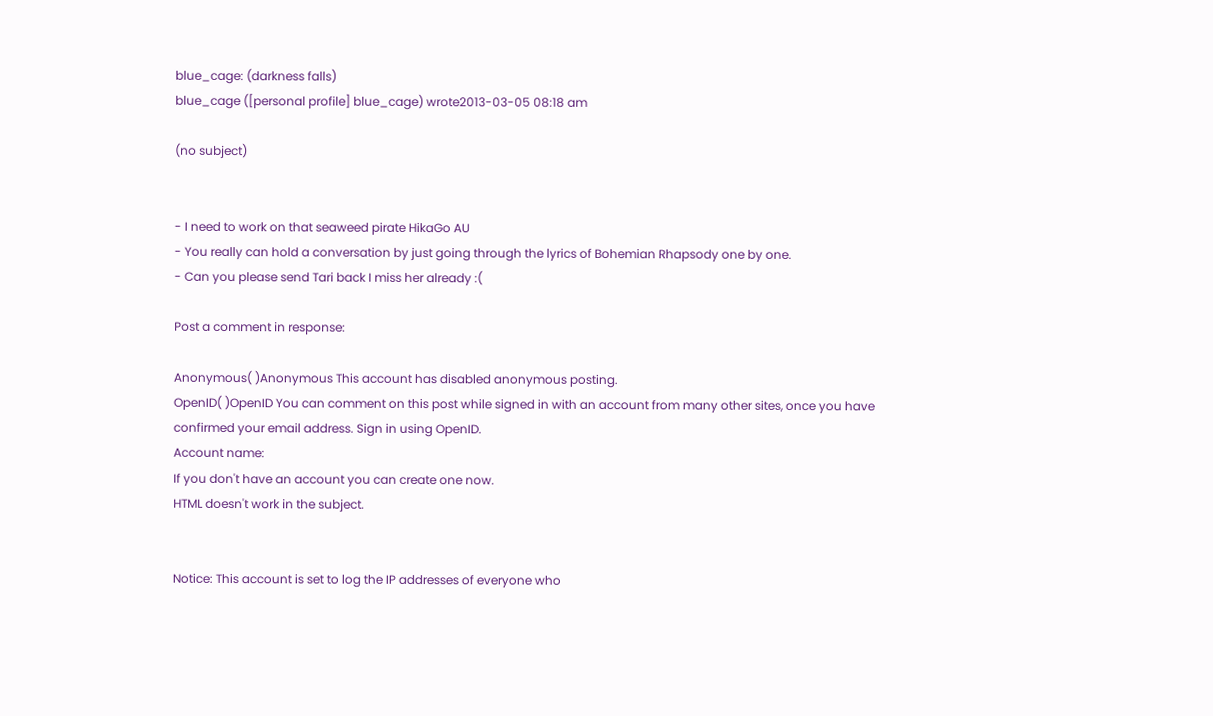blue_cage: (darkness falls)
blue_cage ([personal profile] blue_cage) wrote2013-03-05 08:18 am

(no subject)


- I need to work on that seaweed pirate HikaGo AU
- You really can hold a conversation by just going through the lyrics of Bohemian Rhapsody one by one.
- Can you please send Tari back I miss her already :(

Post a comment in response:

Anonymous( )Anonymous This account has disabled anonymous posting.
OpenID( )OpenID You can comment on this post while signed in with an account from many other sites, once you have confirmed your email address. Sign in using OpenID.
Account name:
If you don't have an account you can create one now.
HTML doesn't work in the subject.


Notice: This account is set to log the IP addresses of everyone who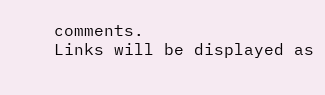comments.
Links will be displayed as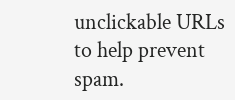unclickable URLs to help prevent spam.